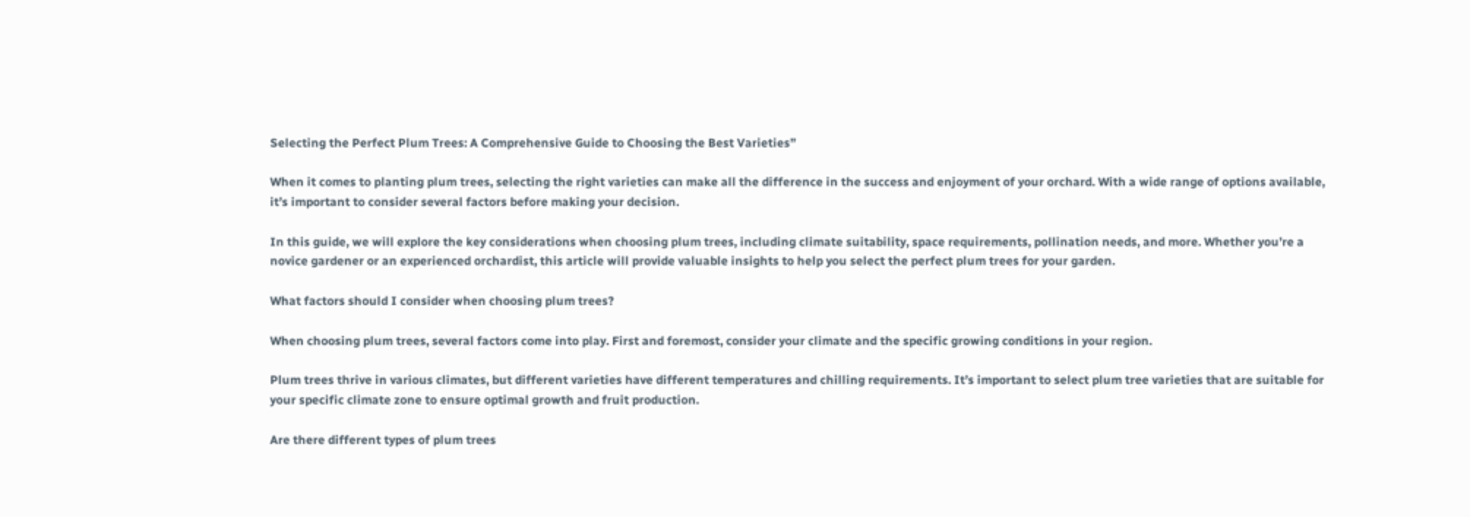Selecting the Perfect Plum Trees: A Comprehensive Guide to Choosing the Best Varieties”

When it comes to planting plum trees, selecting the right varieties can make all the difference in the success and enjoyment of your orchard. With a wide range of options available, it’s important to consider several factors before making your decision.

In this guide, we will explore the key considerations when choosing plum trees, including climate suitability, space requirements, pollination needs, and more. Whether you’re a novice gardener or an experienced orchardist, this article will provide valuable insights to help you select the perfect plum trees for your garden.

What factors should I consider when choosing plum trees?

When choosing plum trees, several factors come into play. First and foremost, consider your climate and the specific growing conditions in your region.

Plum trees thrive in various climates, but different varieties have different temperatures and chilling requirements. It’s important to select plum tree varieties that are suitable for your specific climate zone to ensure optimal growth and fruit production.

Are there different types of plum trees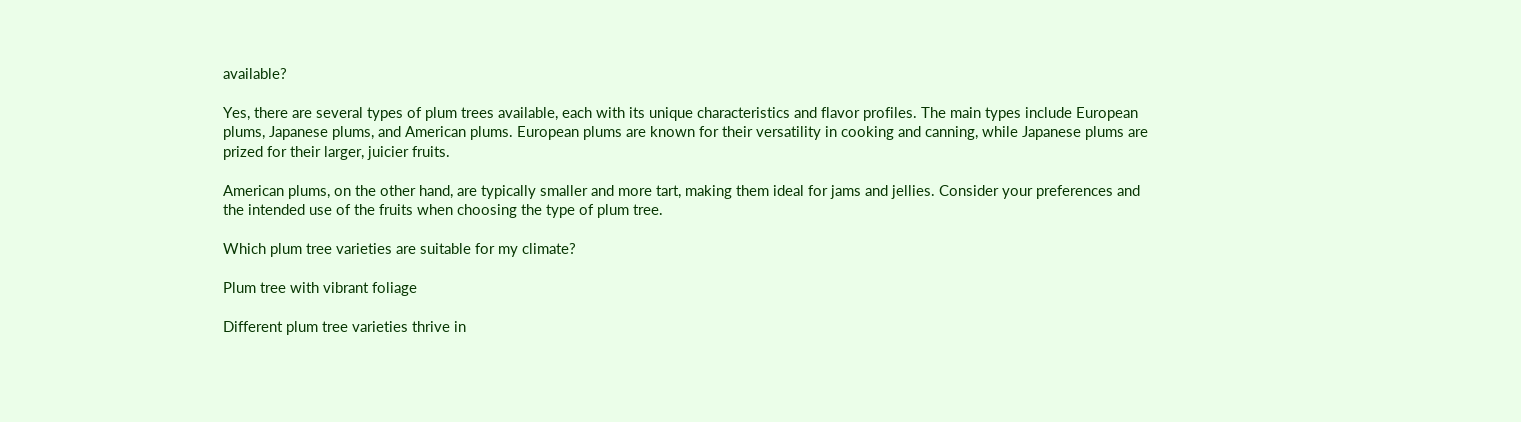available?

Yes, there are several types of plum trees available, each with its unique characteristics and flavor profiles. The main types include European plums, Japanese plums, and American plums. European plums are known for their versatility in cooking and canning, while Japanese plums are prized for their larger, juicier fruits.

American plums, on the other hand, are typically smaller and more tart, making them ideal for jams and jellies. Consider your preferences and the intended use of the fruits when choosing the type of plum tree.

Which plum tree varieties are suitable for my climate?

Plum tree with vibrant foliage

Different plum tree varieties thrive in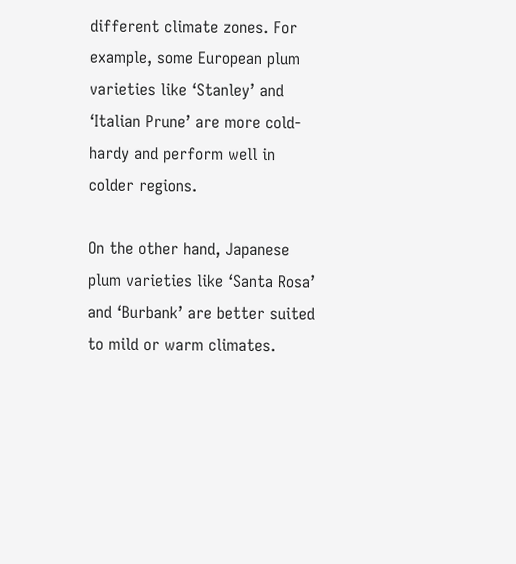different climate zones. For example, some European plum varieties like ‘Stanley’ and ‘Italian Prune’ are more cold-hardy and perform well in colder regions.

On the other hand, Japanese plum varieties like ‘Santa Rosa’ and ‘Burbank’ are better suited to mild or warm climates.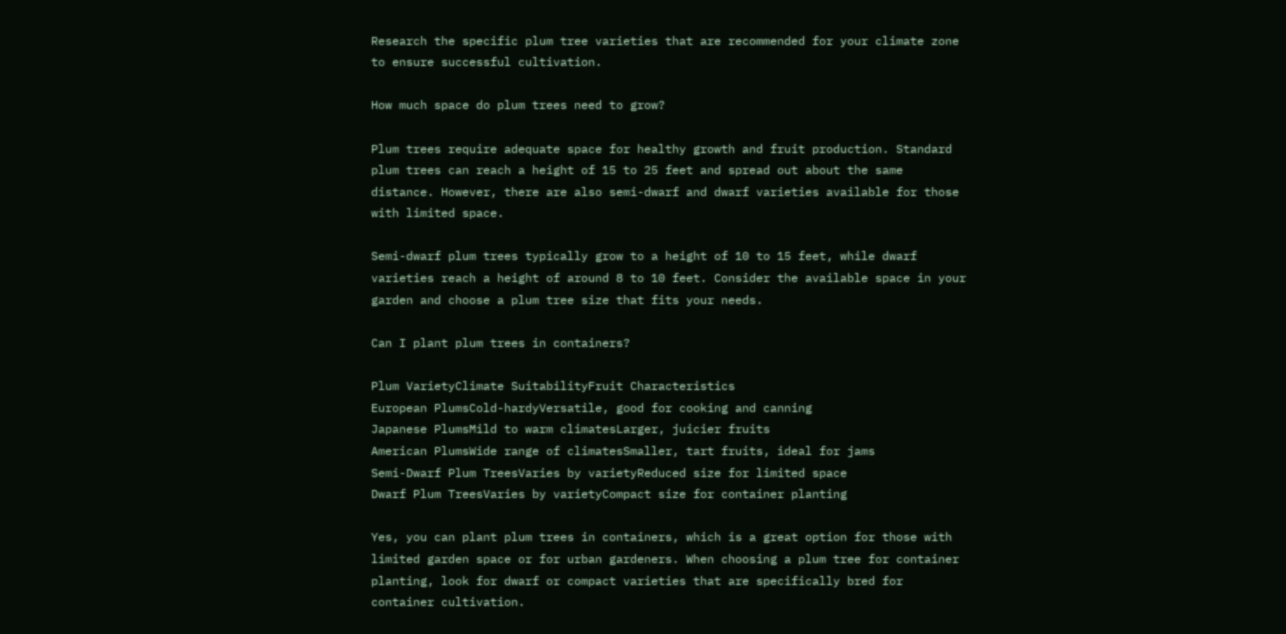Research the specific plum tree varieties that are recommended for your climate zone to ensure successful cultivation.

How much space do plum trees need to grow?

Plum trees require adequate space for healthy growth and fruit production. Standard plum trees can reach a height of 15 to 25 feet and spread out about the same distance. However, there are also semi-dwarf and dwarf varieties available for those with limited space.

Semi-dwarf plum trees typically grow to a height of 10 to 15 feet, while dwarf varieties reach a height of around 8 to 10 feet. Consider the available space in your garden and choose a plum tree size that fits your needs.

Can I plant plum trees in containers?

Plum VarietyClimate SuitabilityFruit Characteristics
European PlumsCold-hardyVersatile, good for cooking and canning
Japanese PlumsMild to warm climatesLarger, juicier fruits
American PlumsWide range of climatesSmaller, tart fruits, ideal for jams
Semi-Dwarf Plum TreesVaries by varietyReduced size for limited space
Dwarf Plum TreesVaries by varietyCompact size for container planting

Yes, you can plant plum trees in containers, which is a great option for those with limited garden space or for urban gardeners. When choosing a plum tree for container planting, look for dwarf or compact varieties that are specifically bred for container cultivation.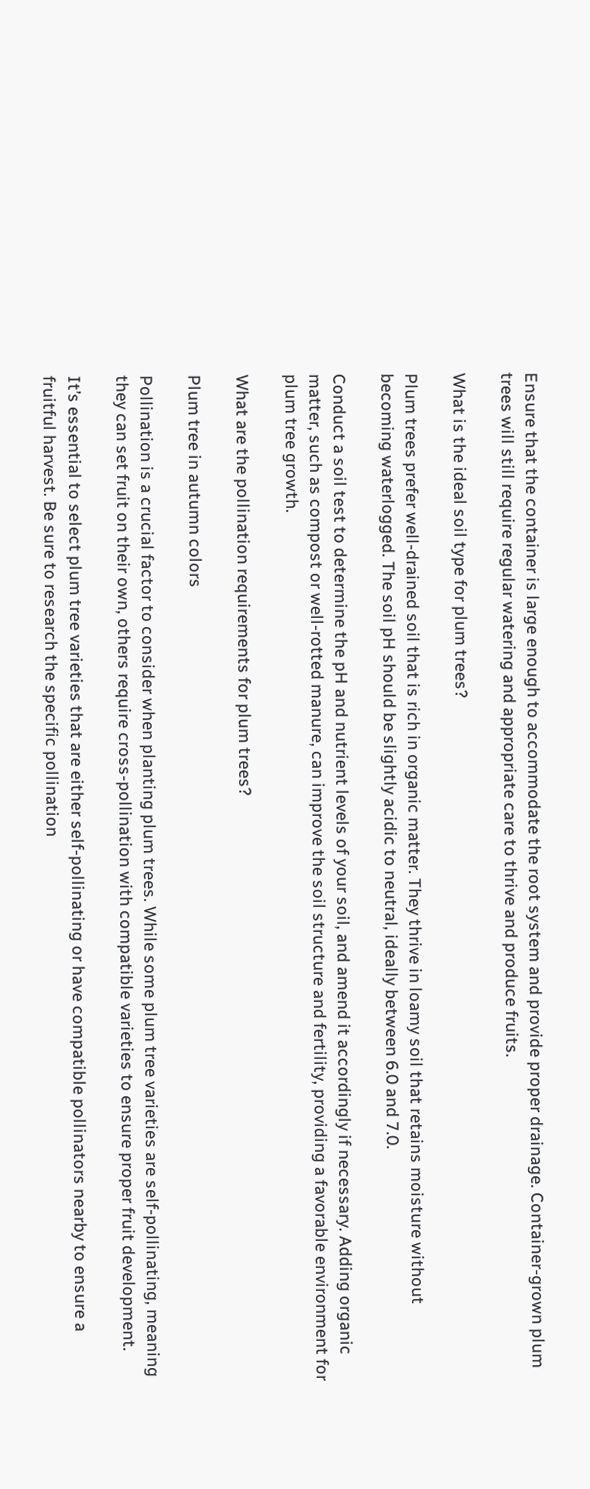Ensure that the container is large enough to accommodate the root system and provide proper drainage. Container-grown plum trees will still require regular watering and appropriate care to thrive and produce fruits.

What is the ideal soil type for plum trees?

Plum trees prefer well-drained soil that is rich in organic matter. They thrive in loamy soil that retains moisture without becoming waterlogged. The soil pH should be slightly acidic to neutral, ideally between 6.0 and 7.0.

Conduct a soil test to determine the pH and nutrient levels of your soil, and amend it accordingly if necessary. Adding organic matter, such as compost or well-rotted manure, can improve the soil structure and fertility, providing a favorable environment for plum tree growth.

What are the pollination requirements for plum trees?

Plum tree in autumn colors

Pollination is a crucial factor to consider when planting plum trees. While some plum tree varieties are self-pollinating, meaning they can set fruit on their own, others require cross-pollination with compatible varieties to ensure proper fruit development.

It’s essential to select plum tree varieties that are either self-pollinating or have compatible pollinators nearby to ensure a fruitful harvest. Be sure to research the specific pollination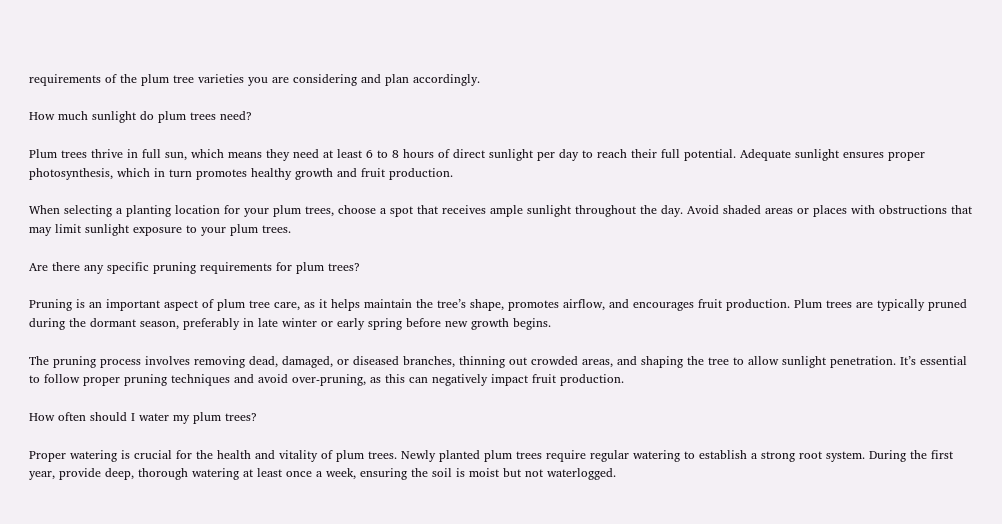requirements of the plum tree varieties you are considering and plan accordingly.

How much sunlight do plum trees need?

Plum trees thrive in full sun, which means they need at least 6 to 8 hours of direct sunlight per day to reach their full potential. Adequate sunlight ensures proper photosynthesis, which in turn promotes healthy growth and fruit production.

When selecting a planting location for your plum trees, choose a spot that receives ample sunlight throughout the day. Avoid shaded areas or places with obstructions that may limit sunlight exposure to your plum trees.

Are there any specific pruning requirements for plum trees?

Pruning is an important aspect of plum tree care, as it helps maintain the tree’s shape, promotes airflow, and encourages fruit production. Plum trees are typically pruned during the dormant season, preferably in late winter or early spring before new growth begins.

The pruning process involves removing dead, damaged, or diseased branches, thinning out crowded areas, and shaping the tree to allow sunlight penetration. It’s essential to follow proper pruning techniques and avoid over-pruning, as this can negatively impact fruit production.

How often should I water my plum trees?

Proper watering is crucial for the health and vitality of plum trees. Newly planted plum trees require regular watering to establish a strong root system. During the first year, provide deep, thorough watering at least once a week, ensuring the soil is moist but not waterlogged.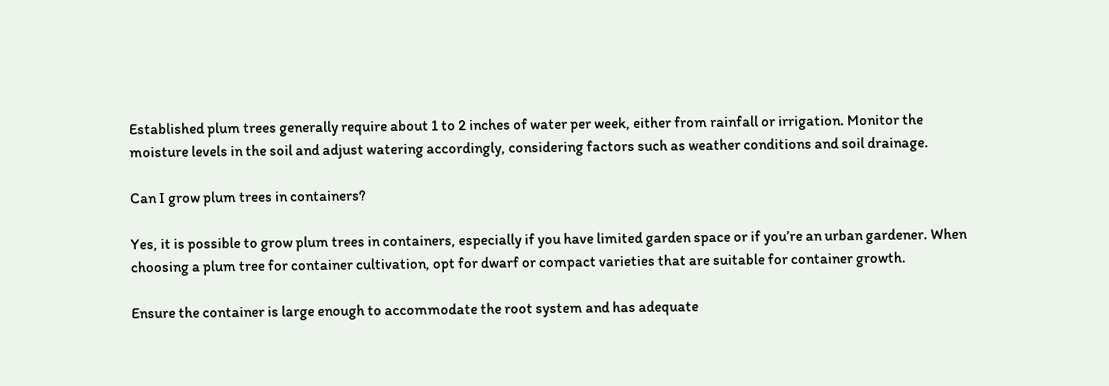Established plum trees generally require about 1 to 2 inches of water per week, either from rainfall or irrigation. Monitor the moisture levels in the soil and adjust watering accordingly, considering factors such as weather conditions and soil drainage.

Can I grow plum trees in containers?

Yes, it is possible to grow plum trees in containers, especially if you have limited garden space or if you’re an urban gardener. When choosing a plum tree for container cultivation, opt for dwarf or compact varieties that are suitable for container growth.

Ensure the container is large enough to accommodate the root system and has adequate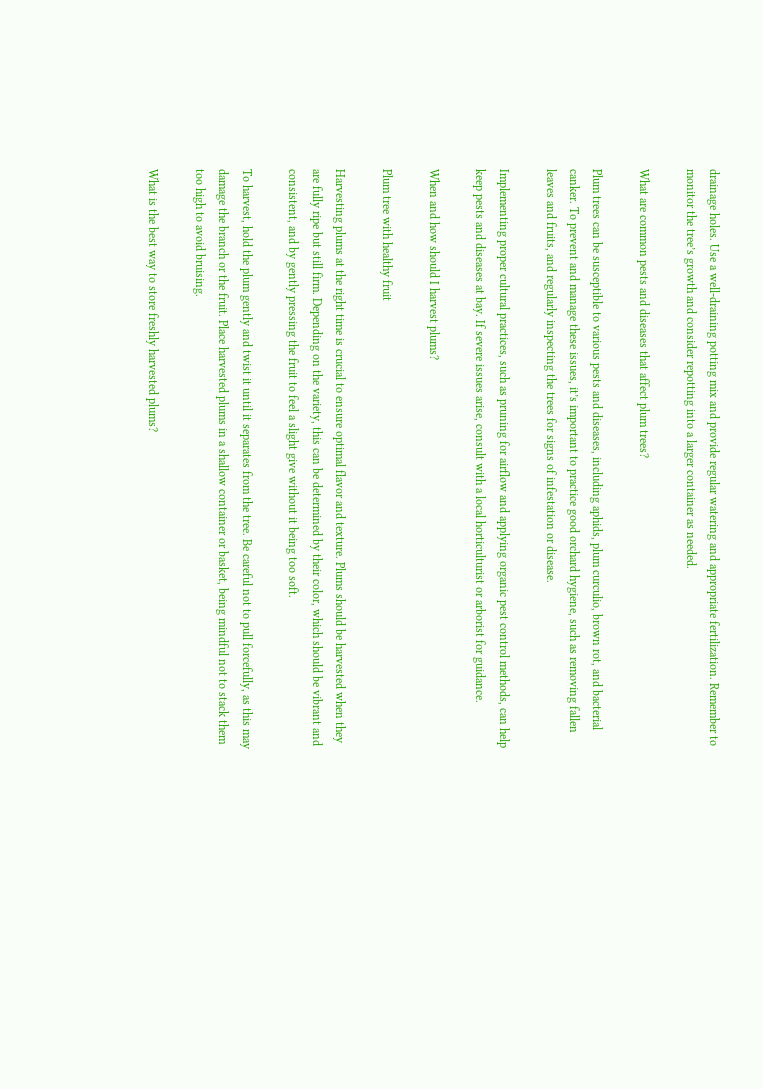drainage holes. Use a well-draining potting mix and provide regular watering and appropriate fertilization. Remember to monitor the tree’s growth and consider repotting into a larger container as needed.

What are common pests and diseases that affect plum trees?

Plum trees can be susceptible to various pests and diseases, including aphids, plum curculio, brown rot, and bacterial canker. To prevent and manage these issues, it’s important to practice good orchard hygiene, such as removing fallen leaves and fruits, and regularly inspecting the trees for signs of infestation or disease.

Implementing proper cultural practices, such as pruning for airflow and applying organic pest control methods, can help keep pests and diseases at bay. If severe issues arise, consult with a local horticulturist or arborist for guidance.

When and how should I harvest plums?

Plum tree with healthy fruit

Harvesting plums at the right time is crucial to ensure optimal flavor and texture. Plums should be harvested when they are fully ripe but still firm. Depending on the variety, this can be determined by their color, which should be vibrant and consistent, and by gently pressing the fruit to feel a slight give without it being too soft.

To harvest, hold the plum gently and twist it until it separates from the tree. Be careful not to pull forcefully, as this may damage the branch or the fruit. Place harvested plums in a shallow container or basket, being mindful not to stack them too high to avoid bruising.

What is the best way to store freshly harvested plums?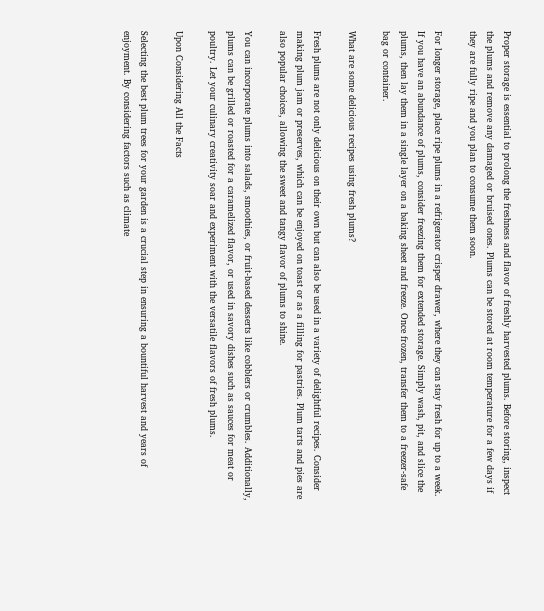Proper storage is essential to prolong the freshness and flavor of freshly harvested plums. Before storing, inspect the plums and remove any damaged or bruised ones. Plums can be stored at room temperature for a few days if they are fully ripe and you plan to consume them soon.

For longer storage, place ripe plums in a refrigerator crisper drawer, where they can stay fresh for up to a week. If you have an abundance of plums, consider freezing them for extended storage. Simply wash, pit, and slice the plums, then lay them in a single layer on a baking sheet and freeze. Once frozen, transfer them to a freezer-safe bag or container.

What are some delicious recipes using fresh plums?

Fresh plums are not only delicious on their own but can also be used in a variety of delightful recipes. Consider making plum jam or preserves, which can be enjoyed on toast or as a filling for pastries. Plum tarts and pies are also popular choices, allowing the sweet and tangy flavor of plums to shine.

You can incorporate plums into salads, smoothies, or fruit-based desserts like cobblers or crumbles. Additionally, plums can be grilled or roasted for a caramelized flavor, or used in savory dishes such as sauces for meat or poultry. Let your culinary creativity soar and experiment with the versatile flavors of fresh plums.

Upon Considering All the Facts

Selecting the best plum trees for your garden is a crucial step in ensuring a bountiful harvest and years of enjoyment. By considering factors such as climate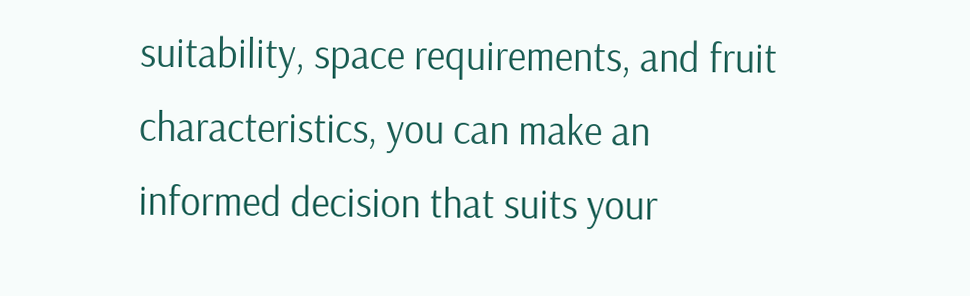suitability, space requirements, and fruit characteristics, you can make an informed decision that suits your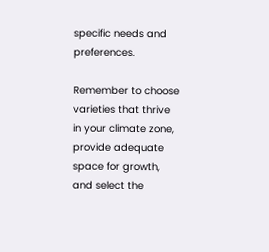specific needs and preferences.

Remember to choose varieties that thrive in your climate zone, provide adequate space for growth, and select the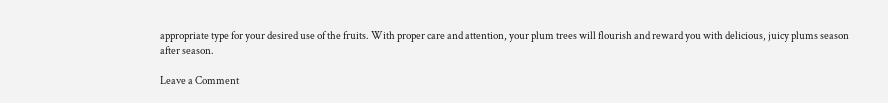appropriate type for your desired use of the fruits. With proper care and attention, your plum trees will flourish and reward you with delicious, juicy plums season after season.

Leave a Comment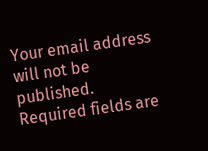Your email address will not be published. Required fields are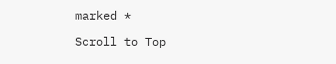marked *

Scroll to Top